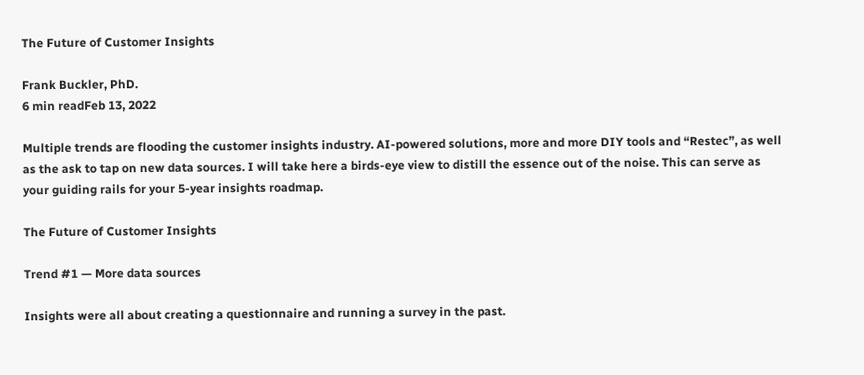The Future of Customer Insights

Frank Buckler, PhD.
6 min readFeb 13, 2022

Multiple trends are flooding the customer insights industry. AI-powered solutions, more and more DIY tools and “Restec”, as well as the ask to tap on new data sources. I will take here a birds-eye view to distill the essence out of the noise. This can serve as your guiding rails for your 5-year insights roadmap.

The Future of Customer Insights

Trend #1 — More data sources

Insights were all about creating a questionnaire and running a survey in the past.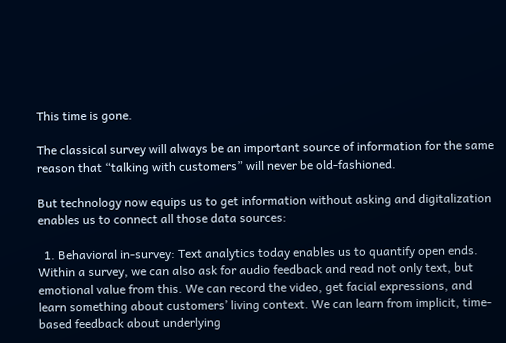This time is gone.

The classical survey will always be an important source of information for the same reason that “talking with customers” will never be old-fashioned.

But technology now equips us to get information without asking and digitalization enables us to connect all those data sources:

  1. Behavioral in-survey: Text analytics today enables us to quantify open ends. Within a survey, we can also ask for audio feedback and read not only text, but emotional value from this. We can record the video, get facial expressions, and learn something about customers’ living context. We can learn from implicit, time-based feedback about underlying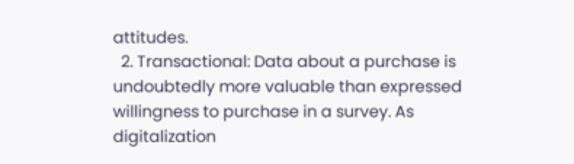attitudes.
  2. Transactional: Data about a purchase is undoubtedly more valuable than expressed willingness to purchase in a survey. As digitalization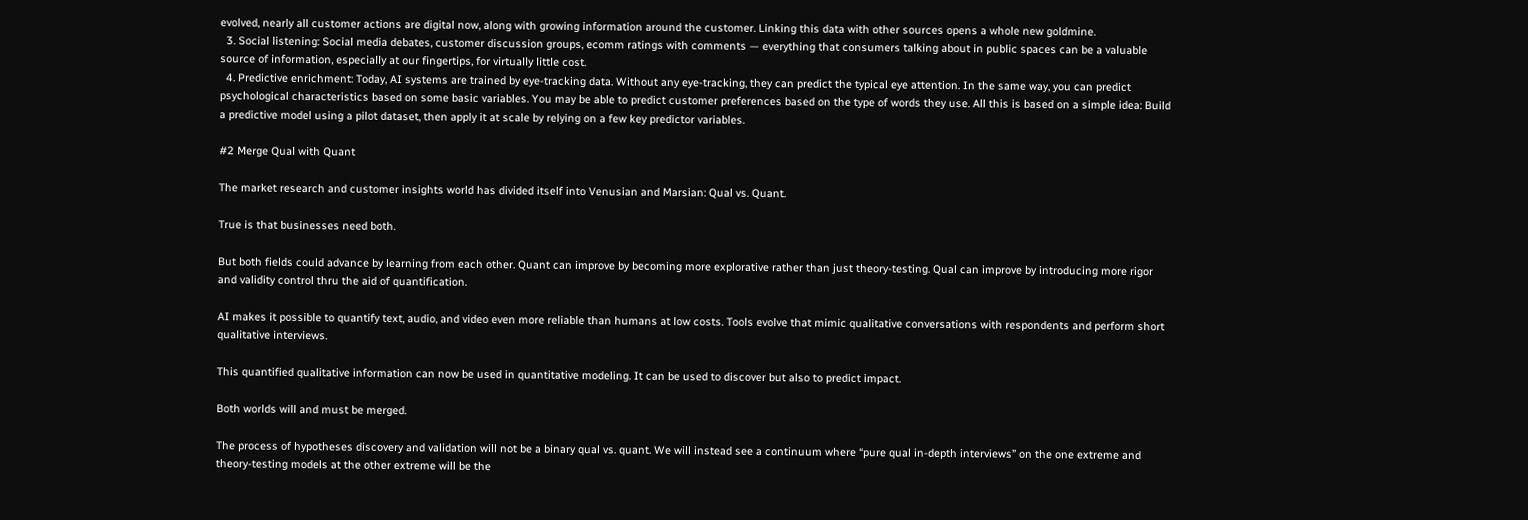evolved, nearly all customer actions are digital now, along with growing information around the customer. Linking this data with other sources opens a whole new goldmine.
  3. Social listening: Social media debates, customer discussion groups, ecomm ratings with comments — everything that consumers talking about in public spaces can be a valuable source of information, especially at our fingertips, for virtually little cost.
  4. Predictive enrichment: Today, AI systems are trained by eye-tracking data. Without any eye-tracking, they can predict the typical eye attention. In the same way, you can predict psychological characteristics based on some basic variables. You may be able to predict customer preferences based on the type of words they use. All this is based on a simple idea: Build a predictive model using a pilot dataset, then apply it at scale by relying on a few key predictor variables.

#2 Merge Qual with Quant

The market research and customer insights world has divided itself into Venusian and Marsian: Qual vs. Quant.

True is that businesses need both.

But both fields could advance by learning from each other. Quant can improve by becoming more explorative rather than just theory-testing. Qual can improve by introducing more rigor and validity control thru the aid of quantification.

AI makes it possible to quantify text, audio, and video even more reliable than humans at low costs. Tools evolve that mimic qualitative conversations with respondents and perform short qualitative interviews.

This quantified qualitative information can now be used in quantitative modeling. It can be used to discover but also to predict impact.

Both worlds will and must be merged.

The process of hypotheses discovery and validation will not be a binary qual vs. quant. We will instead see a continuum where “pure qual in-depth interviews” on the one extreme and theory-testing models at the other extreme will be the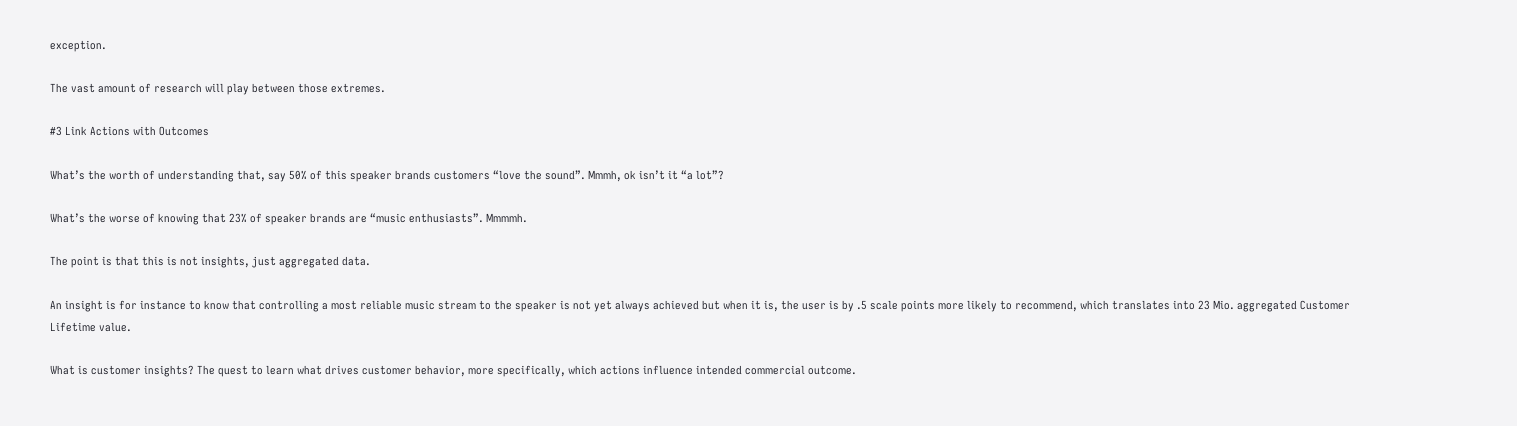exception.

The vast amount of research will play between those extremes.

#3 Link Actions with Outcomes

What’s the worth of understanding that, say 50% of this speaker brands customers “love the sound”. Mmmh, ok isn’t it “a lot”?

What’s the worse of knowing that 23% of speaker brands are “music enthusiasts”. Mmmmh.

The point is that this is not insights, just aggregated data.

An insight is for instance to know that controlling a most reliable music stream to the speaker is not yet always achieved but when it is, the user is by .5 scale points more likely to recommend, which translates into 23 Mio. aggregated Customer Lifetime value.

What is customer insights? The quest to learn what drives customer behavior, more specifically, which actions influence intended commercial outcome.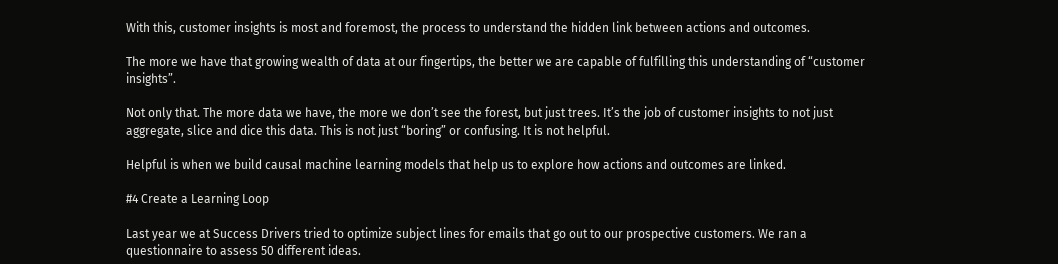With this, customer insights is most and foremost, the process to understand the hidden link between actions and outcomes.

The more we have that growing wealth of data at our fingertips, the better we are capable of fulfilling this understanding of “customer insights”.

Not only that. The more data we have, the more we don’t see the forest, but just trees. It’s the job of customer insights to not just aggregate, slice and dice this data. This is not just “boring” or confusing. It is not helpful.

Helpful is when we build causal machine learning models that help us to explore how actions and outcomes are linked.

#4 Create a Learning Loop

Last year we at Success Drivers tried to optimize subject lines for emails that go out to our prospective customers. We ran a questionnaire to assess 50 different ideas.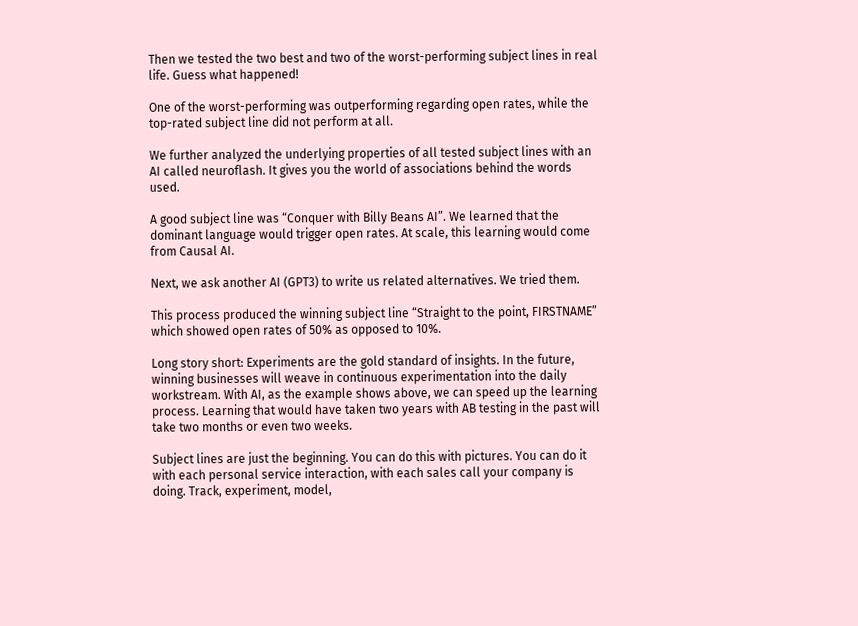Then we tested the two best and two of the worst-performing subject lines in real life. Guess what happened!

One of the worst-performing was outperforming regarding open rates, while the top-rated subject line did not perform at all.

We further analyzed the underlying properties of all tested subject lines with an AI called neuroflash. It gives you the world of associations behind the words used.

A good subject line was “Conquer with Billy Beans AI”. We learned that the dominant language would trigger open rates. At scale, this learning would come from Causal AI.

Next, we ask another AI (GPT3) to write us related alternatives. We tried them.

This process produced the winning subject line “Straight to the point, FIRSTNAME” which showed open rates of 50% as opposed to 10%.

Long story short: Experiments are the gold standard of insights. In the future, winning businesses will weave in continuous experimentation into the daily workstream. With AI, as the example shows above, we can speed up the learning process. Learning that would have taken two years with AB testing in the past will take two months or even two weeks.

Subject lines are just the beginning. You can do this with pictures. You can do it with each personal service interaction, with each sales call your company is doing. Track, experiment, model,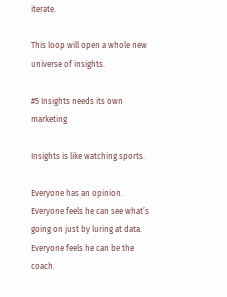iterate.

This loop will open a whole new universe of insights.

#5 Insights needs its own marketing

Insights is like watching sports.

Everyone has an opinion. Everyone feels he can see what’s going on just by luring at data. Everyone feels he can be the coach.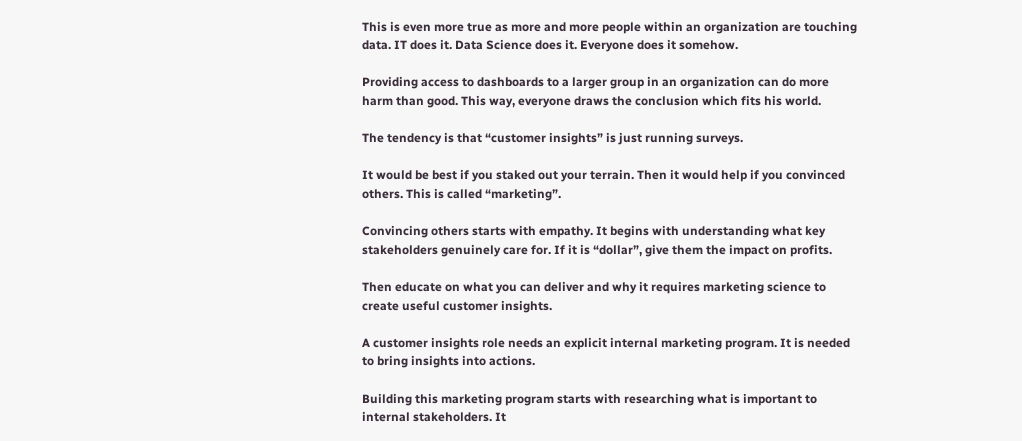This is even more true as more and more people within an organization are touching data. IT does it. Data Science does it. Everyone does it somehow.

Providing access to dashboards to a larger group in an organization can do more harm than good. This way, everyone draws the conclusion which fits his world.

The tendency is that “customer insights” is just running surveys.

It would be best if you staked out your terrain. Then it would help if you convinced others. This is called “marketing”.

Convincing others starts with empathy. It begins with understanding what key stakeholders genuinely care for. If it is “dollar”, give them the impact on profits.

Then educate on what you can deliver and why it requires marketing science to create useful customer insights.

A customer insights role needs an explicit internal marketing program. It is needed to bring insights into actions.

Building this marketing program starts with researching what is important to internal stakeholders. It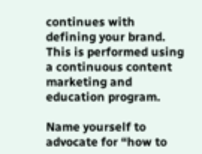continues with defining your brand. This is performed using a continuous content marketing and education program.

Name yourself to advocate for “how to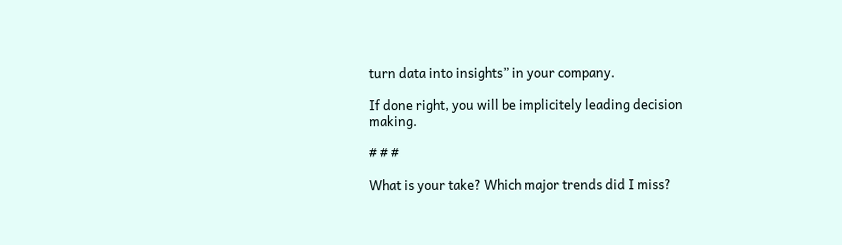turn data into insights” in your company.

If done right, you will be implicitely leading decision making.

# # #

What is your take? Which major trends did I miss?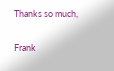Thanks so much,

Frank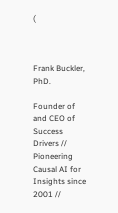(



Frank Buckler, PhD.

Founder of and CEO of Success Drivers // Pioneering Causal AI for Insights since 2001 //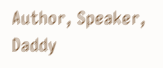Author, Speaker, Daddy